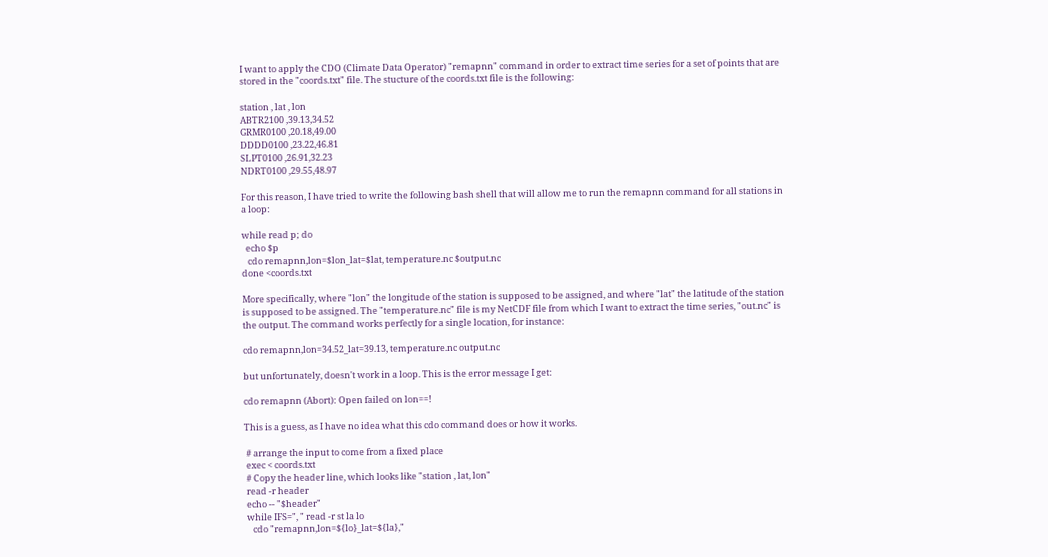I want to apply the CDO (Climate Data Operator) "remapnn" command in order to extract time series for a set of points that are stored in the "coords.txt" file. The stucture of the coords.txt file is the following:

station , lat , lon
ABTR2100 ,39.13,34.52
GRMR0100 ,20.18,49.00
DDDD0100 ,23.22,46.81
SLPT0100 ,26.91,32.23
NDRT0100 ,29.55,48.97

For this reason, I have tried to write the following bash shell that will allow me to run the remapnn command for all stations in a loop:

while read p; do
  echo $p
   cdo remapnn,lon=$lon_lat=$lat, temperature.nc $output.nc
done <coords.txt

More specifically, where "lon" the longitude of the station is supposed to be assigned, and where "lat" the latitude of the station is supposed to be assigned. The "temperature.nc" file is my NetCDF file from which I want to extract the time series, "out.nc" is the output. The command works perfectly for a single location, for instance:

cdo remapnn,lon=34.52_lat=39.13, temperature.nc output.nc

but unfortunately, doesn't work in a loop. This is the error message I get:

cdo remapnn (Abort): Open failed on lon==!

This is a guess, as I have no idea what this cdo command does or how it works.

 # arrange the input to come from a fixed place
 exec < coords.txt
 # Copy the header line, which looks like "station , lat, lon"
 read -r header
 echo -- "$header"
 while IFS=", " read -r st la lo
    cdo "remapnn,lon=${lo}_lat=${la},"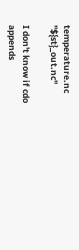temperature.nc "${st}_out.nc"

I don't know if cdo appends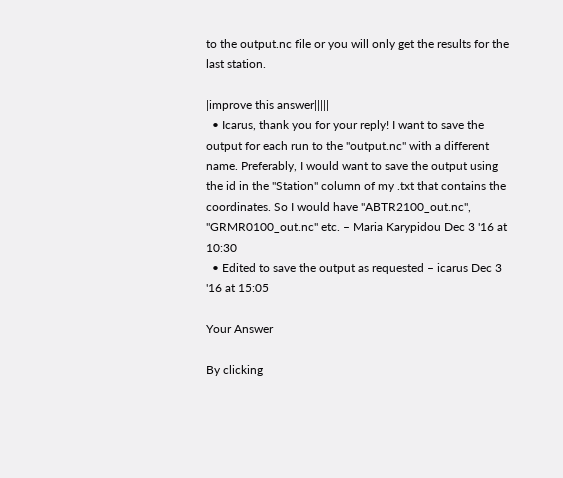to the output.nc file or you will only get the results for the last station.

|improve this answer|||||
  • Icarus, thank you for your reply! I want to save the output for each run to the "output.nc" with a different name. Preferably, I would want to save the output using the id in the "Station" column of my .txt that contains the coordinates. So I would have "ABTR2100_out.nc", "GRMR0100_out.nc" etc. – Maria Karypidou Dec 3 '16 at 10:30
  • Edited to save the output as requested – icarus Dec 3 '16 at 15:05

Your Answer

By clicking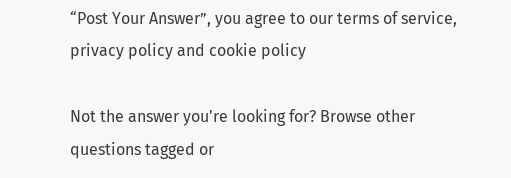“Post Your Answer”, you agree to our terms of service, privacy policy and cookie policy

Not the answer you're looking for? Browse other questions tagged or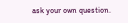ask your own question.